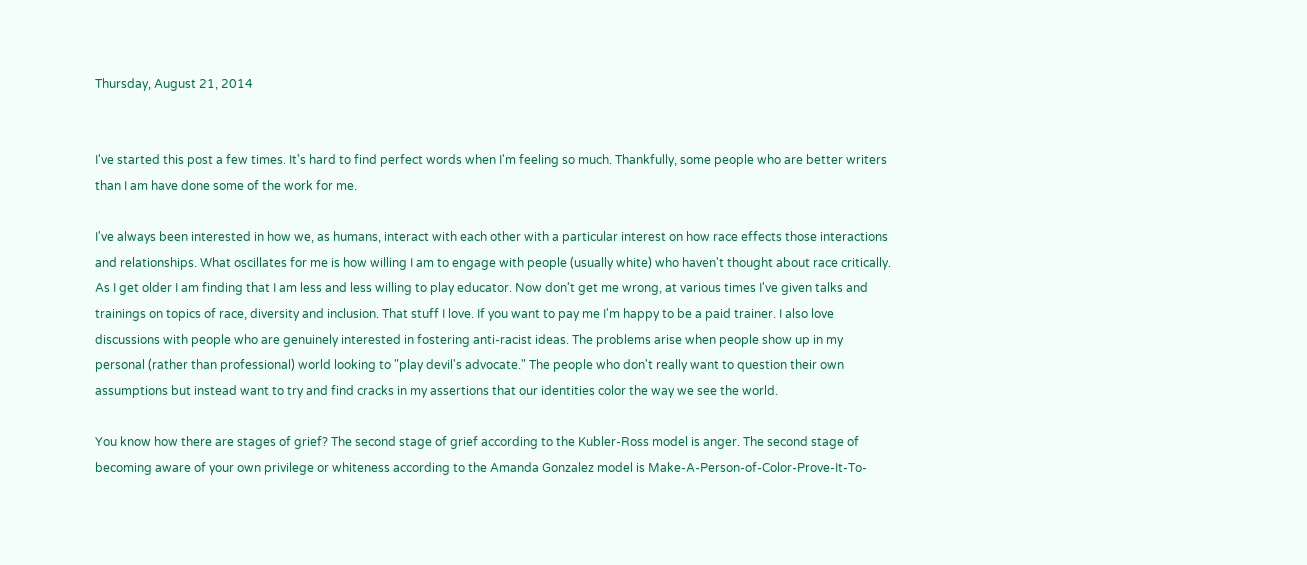Thursday, August 21, 2014


I've started this post a few times. It's hard to find perfect words when I'm feeling so much. Thankfully, some people who are better writers than I am have done some of the work for me.

I've always been interested in how we, as humans, interact with each other with a particular interest on how race effects those interactions and relationships. What oscillates for me is how willing I am to engage with people (usually white) who haven't thought about race critically. As I get older I am finding that I am less and less willing to play educator. Now don't get me wrong, at various times I've given talks and trainings on topics of race, diversity and inclusion. That stuff I love. If you want to pay me I'm happy to be a paid trainer. I also love discussions with people who are genuinely interested in fostering anti-racist ideas. The problems arise when people show up in my personal (rather than professional) world looking to "play devil's advocate." The people who don't really want to question their own assumptions but instead want to try and find cracks in my assertions that our identities color the way we see the world.

You know how there are stages of grief? The second stage of grief according to the Kubler-Ross model is anger. The second stage of becoming aware of your own privilege or whiteness according to the Amanda Gonzalez model is Make-A-Person-of-Color-Prove-It-To-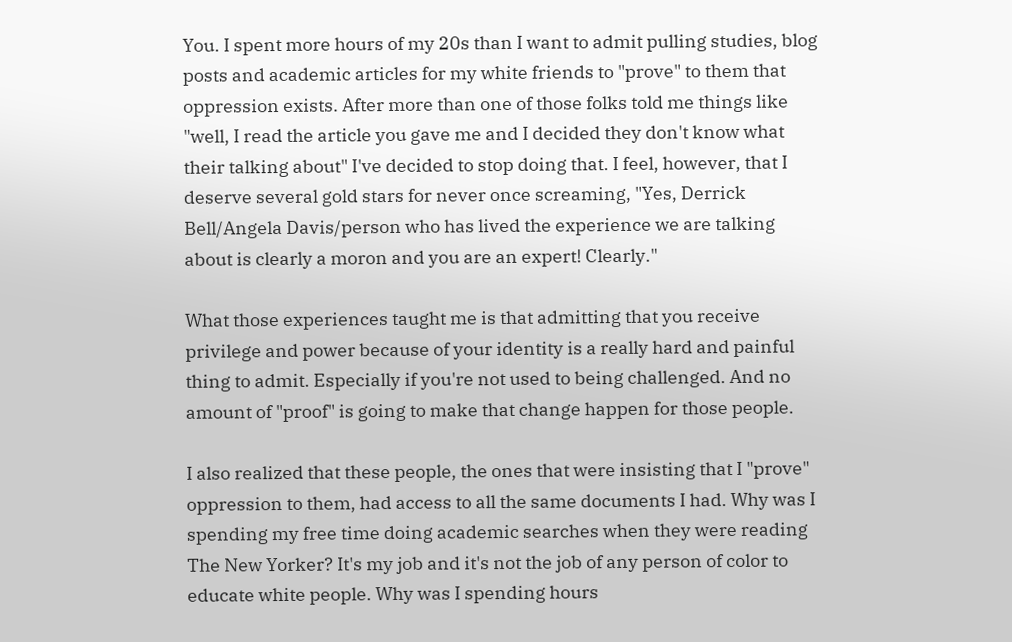You. I spent more hours of my 20s than I want to admit pulling studies, blog posts and academic articles for my white friends to "prove" to them that oppression exists. After more than one of those folks told me things like "well, I read the article you gave me and I decided they don't know what their talking about" I've decided to stop doing that. I feel, however, that I deserve several gold stars for never once screaming, "Yes, Derrick Bell/Angela Davis/person who has lived the experience we are talking about is clearly a moron and you are an expert! Clearly."

What those experiences taught me is that admitting that you receive privilege and power because of your identity is a really hard and painful thing to admit. Especially if you're not used to being challenged. And no amount of "proof" is going to make that change happen for those people.

I also realized that these people, the ones that were insisting that I "prove" oppression to them, had access to all the same documents I had. Why was I spending my free time doing academic searches when they were reading The New Yorker? It's my job and it's not the job of any person of color to educate white people. Why was I spending hours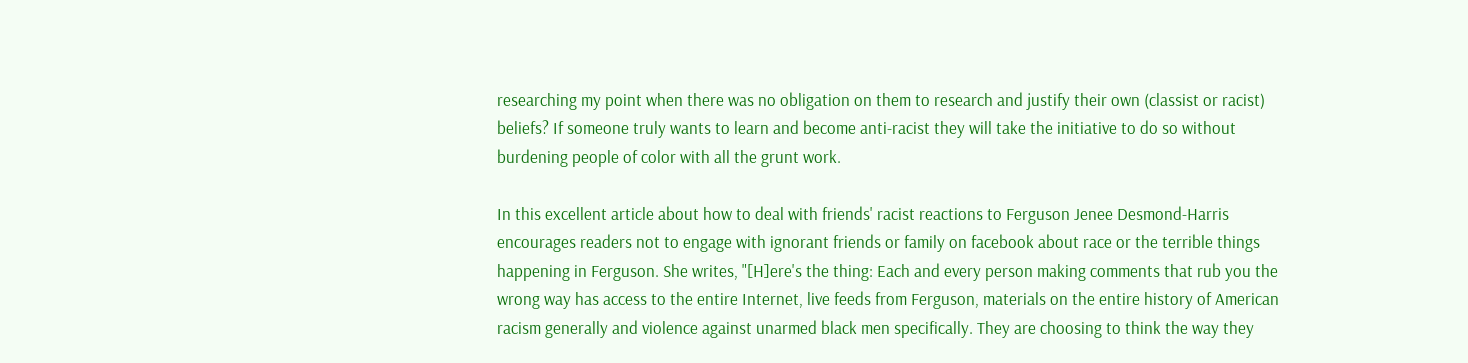researching my point when there was no obligation on them to research and justify their own (classist or racist) beliefs? If someone truly wants to learn and become anti-racist they will take the initiative to do so without burdening people of color with all the grunt work.

In this excellent article about how to deal with friends' racist reactions to Ferguson Jenee Desmond-Harris encourages readers not to engage with ignorant friends or family on facebook about race or the terrible things happening in Ferguson. She writes, "[H]ere's the thing: Each and every person making comments that rub you the wrong way has access to the entire Internet, live feeds from Ferguson, materials on the entire history of American racism generally and violence against unarmed black men specifically. They are choosing to think the way they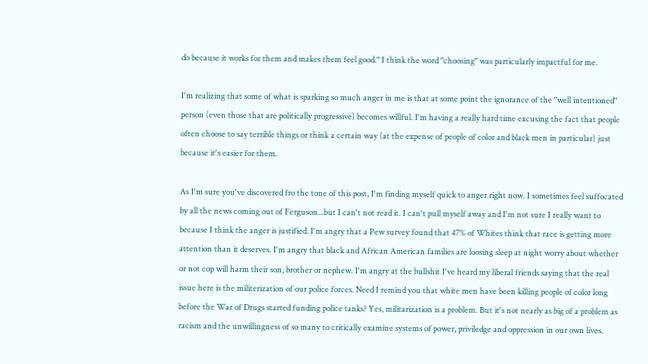do because it works for them and makes them feel good." I think the word "choosing" was particularly impactful for me.

I'm realizing that some of what is sparking so much anger in me is that at some point the ignorance of the "well intentioned" person (even those that are politically progressive) becomes willful. I'm having a really hard time excusing the fact that people often choose to say terrible things or think a certain way (at the expense of people of color and black men in particular) just because it's easier for them.

As I'm sure you've discovered fro the tone of this post, I'm finding myself quick to anger right now. I sometimes feel suffocated by all the news coming out of Ferguson...but I can't not read it. I can't pull myself away and I'm not sure I really want to because I think the anger is justified. I'm angry that a Pew survey found that 47% of Whites think that race is getting more attention than it deserves. I'm angry that black and African American families are loosing sleep at night worry about whether or not cop will harm their son, brother or nephew. I'm angry at the bullshit I've heard my liberal friends saying that the real issue here is the militerization of our police forces. Need I remind you that white men have been killing people of color long before the War of Drugs started funding police tanks? Yes, militarization is a problem. But it's not nearly as big of a problem as racism and the unwillingness of so many to critically examine systems of power, priviledge and oppression in our own lives.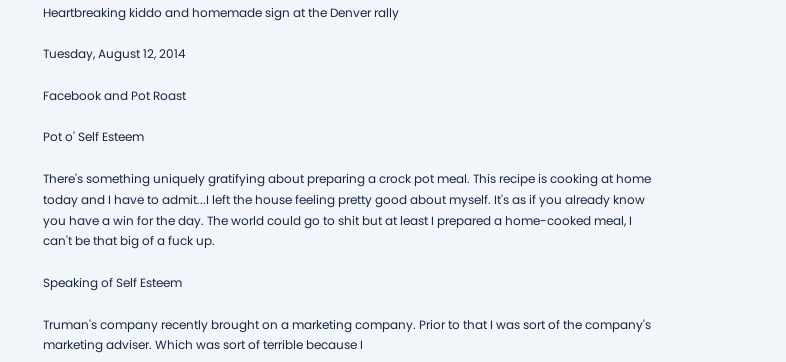Heartbreaking kiddo and homemade sign at the Denver rally

Tuesday, August 12, 2014

Facebook and Pot Roast

Pot o' Self Esteem

There's something uniquely gratifying about preparing a crock pot meal. This recipe is cooking at home today and I have to admit...I left the house feeling pretty good about myself. It's as if you already know you have a win for the day. The world could go to shit but at least I prepared a home-cooked meal, I can't be that big of a fuck up.

Speaking of Self Esteem

Truman's company recently brought on a marketing company. Prior to that I was sort of the company's marketing adviser. Which was sort of terrible because I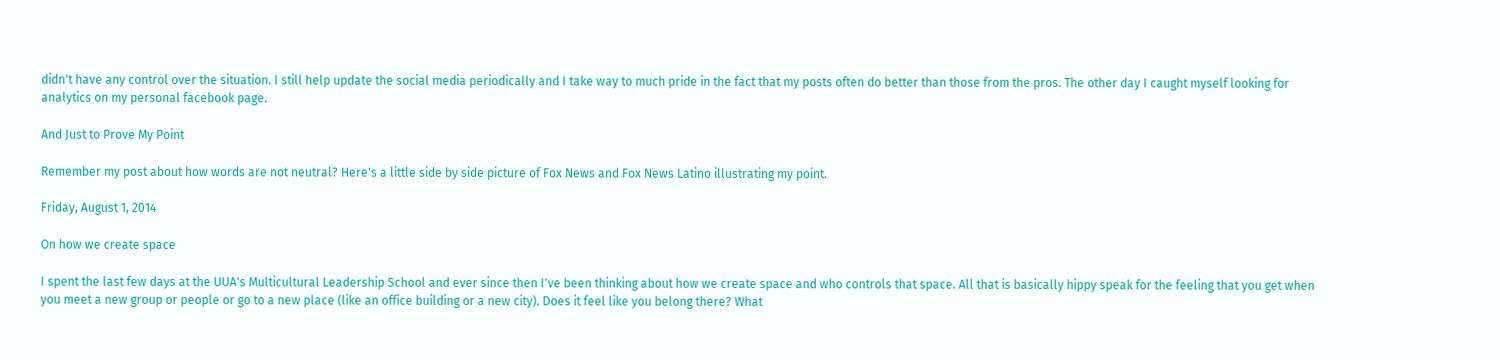didn't have any control over the situation. I still help update the social media periodically and I take way to much pride in the fact that my posts often do better than those from the pros. The other day I caught myself looking for analytics on my personal facebook page.

And Just to Prove My Point

Remember my post about how words are not neutral? Here's a little side by side picture of Fox News and Fox News Latino illustrating my point.

Friday, August 1, 2014

On how we create space

I spent the last few days at the UUA's Multicultural Leadership School and ever since then I've been thinking about how we create space and who controls that space. All that is basically hippy speak for the feeling that you get when you meet a new group or people or go to a new place (like an office building or a new city). Does it feel like you belong there? What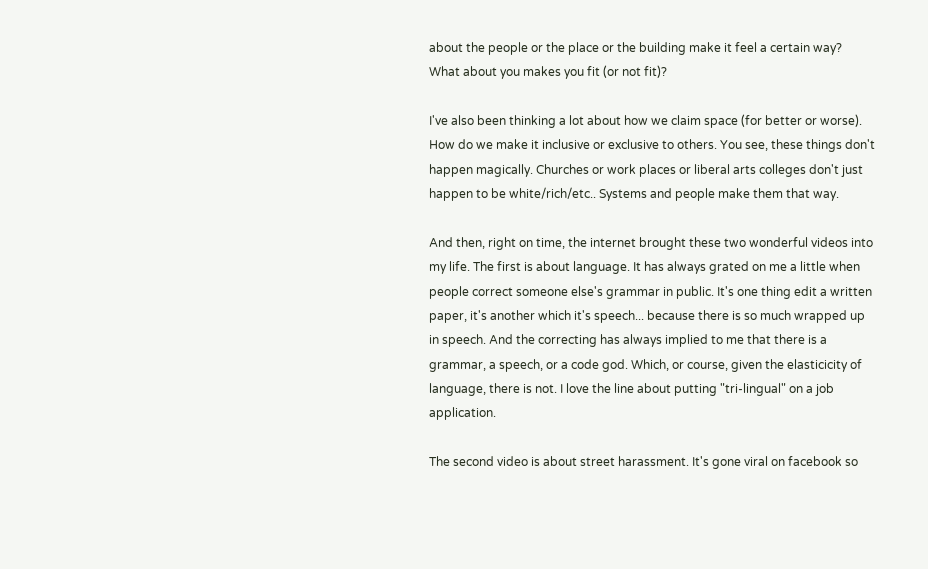about the people or the place or the building make it feel a certain way? What about you makes you fit (or not fit)?

I've also been thinking a lot about how we claim space (for better or worse). How do we make it inclusive or exclusive to others. You see, these things don't happen magically. Churches or work places or liberal arts colleges don't just happen to be white/rich/etc.. Systems and people make them that way.

And then, right on time, the internet brought these two wonderful videos into my life. The first is about language. It has always grated on me a little when people correct someone else's grammar in public. It's one thing edit a written paper, it's another which it's speech... because there is so much wrapped up in speech. And the correcting has always implied to me that there is a grammar, a speech, or a code god. Which, or course, given the elasticicity of language, there is not. I love the line about putting "tri-lingual" on a job application.

The second video is about street harassment. It's gone viral on facebook so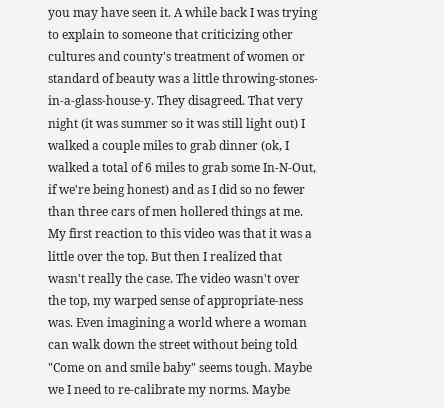you may have seen it. A while back I was trying to explain to someone that criticizing other cultures and county's treatment of women or standard of beauty was a little throwing-stones-in-a-glass-house-y. They disagreed. That very night (it was summer so it was still light out) I walked a couple miles to grab dinner (ok, I walked a total of 6 miles to grab some In-N-Out, if we're being honest) and as I did so no fewer than three cars of men hollered things at me. My first reaction to this video was that it was a little over the top. But then I realized that wasn't really the case. The video wasn't over the top, my warped sense of appropriate-ness was. Even imagining a world where a woman can walk down the street without being told "Come on and smile baby" seems tough. Maybe we I need to re-calibrate my norms. Maybe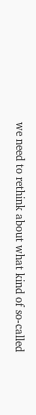we need to rethink about what kind of so-called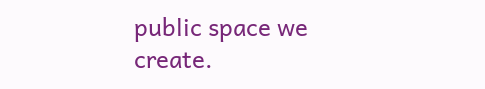public space we create.